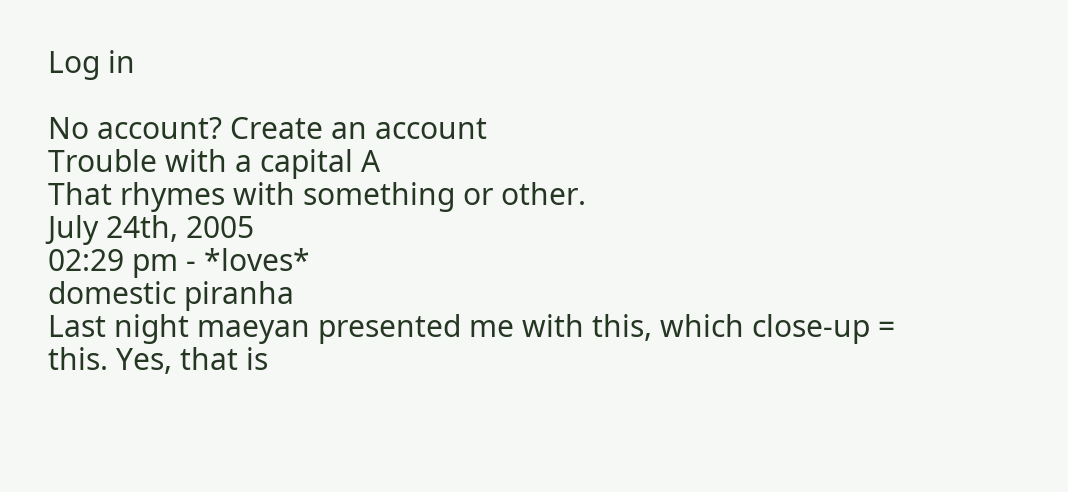Log in

No account? Create an account
Trouble with a capital A
That rhymes with something or other.
July 24th, 2005
02:29 pm - *loves*
domestic piranha
Last night maeyan presented me with this, which close-up = this. Yes, that is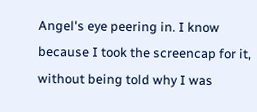Angel's eye peering in. I know because I took the screencap for it, without being told why I was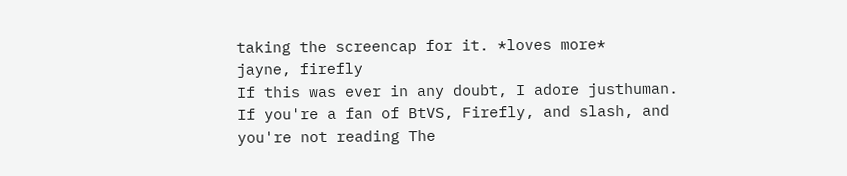taking the screencap for it. *loves more*
jayne, firefly
If this was ever in any doubt, I adore justhuman. If you're a fan of BtVS, Firefly, and slash, and you're not reading The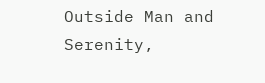Outside Man and Serenity,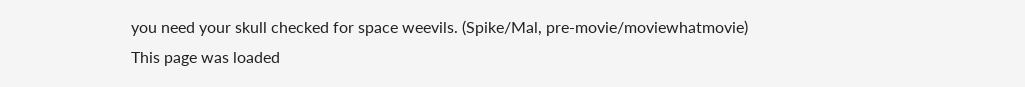you need your skull checked for space weevils. (Spike/Mal, pre-movie/moviewhatmovie)
This page was loaded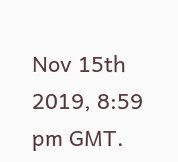Nov 15th 2019, 8:59 pm GMT.